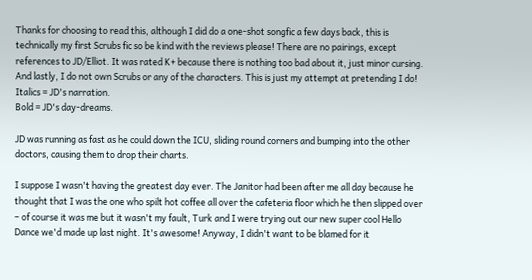Thanks for choosing to read this, although I did do a one-shot songfic a few days back, this is technically my first Scrubs fic so be kind with the reviews please! There are no pairings, except references to JD/Elliot. It was rated K+ because there is nothing too bad about it, just minor cursing. And lastly, I do not own Scrubs or any of the characters. This is just my attempt at pretending I do!
Italics = JD's narration.
Bold = JD's day-dreams.

JD was running as fast as he could down the ICU, sliding round corners and bumping into the other doctors, causing them to drop their charts.

I suppose I wasn't having the greatest day ever. The Janitor had been after me all day because he thought that I was the one who spilt hot coffee all over the cafeteria floor which he then slipped over – of course it was me but it wasn't my fault, Turk and I were trying out our new super cool Hello Dance we'd made up last night. It's awesome! Anyway, I didn't want to be blamed for it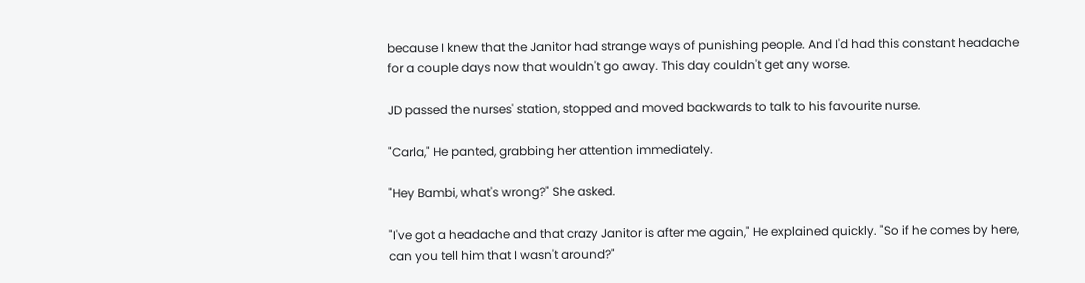because I knew that the Janitor had strange ways of punishing people. And I'd had this constant headache for a couple days now that wouldn't go away. This day couldn't get any worse.

JD passed the nurses' station, stopped and moved backwards to talk to his favourite nurse.

"Carla," He panted, grabbing her attention immediately.

"Hey Bambi, what's wrong?" She asked.

"I've got a headache and that crazy Janitor is after me again," He explained quickly. "So if he comes by here, can you tell him that I wasn't around?"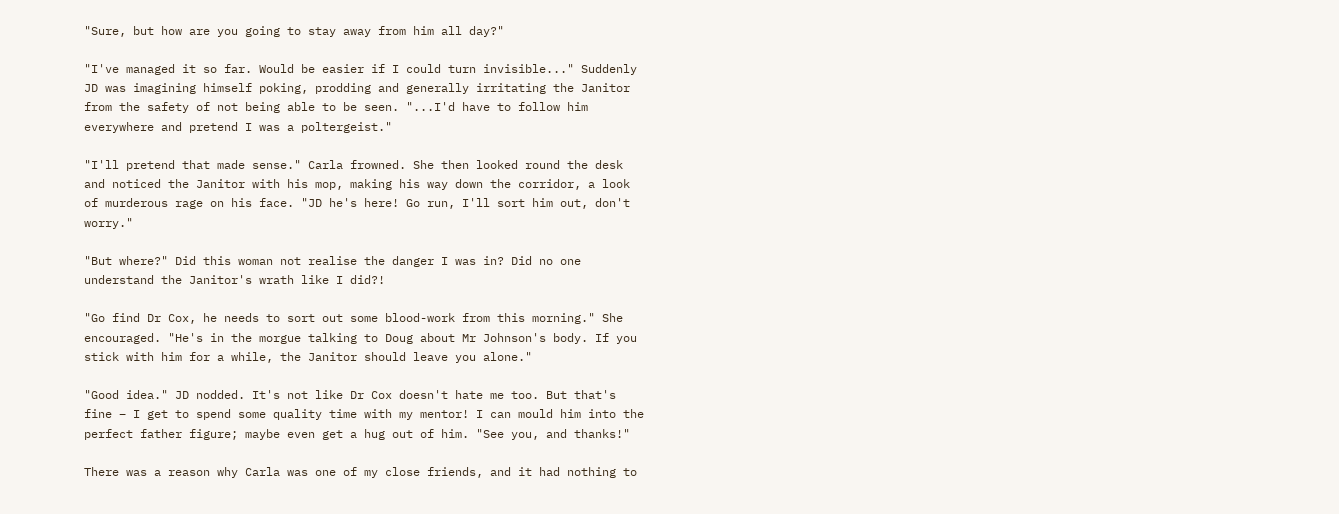"Sure, but how are you going to stay away from him all day?"

"I've managed it so far. Would be easier if I could turn invisible..." Suddenly JD was imagining himself poking, prodding and generally irritating the Janitor from the safety of not being able to be seen. "...I'd have to follow him everywhere and pretend I was a poltergeist."

"I'll pretend that made sense." Carla frowned. She then looked round the desk and noticed the Janitor with his mop, making his way down the corridor, a look of murderous rage on his face. "JD he's here! Go run, I'll sort him out, don't worry."

"But where?" Did this woman not realise the danger I was in? Did no one understand the Janitor's wrath like I did?!

"Go find Dr Cox, he needs to sort out some blood-work from this morning." She encouraged. "He's in the morgue talking to Doug about Mr Johnson's body. If you stick with him for a while, the Janitor should leave you alone."

"Good idea." JD nodded. It's not like Dr Cox doesn't hate me too. But that's fine – I get to spend some quality time with my mentor! I can mould him into the perfect father figure; maybe even get a hug out of him. "See you, and thanks!"

There was a reason why Carla was one of my close friends, and it had nothing to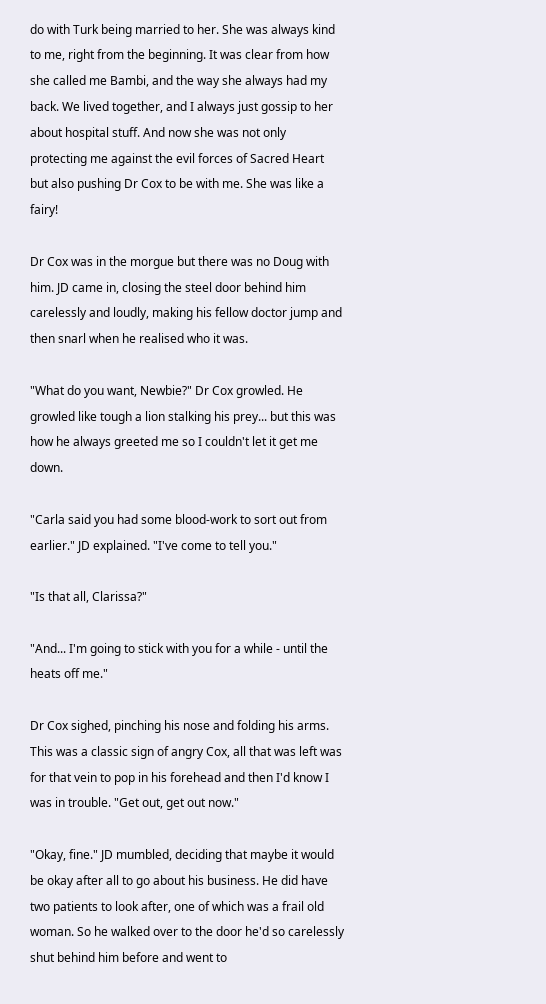do with Turk being married to her. She was always kind to me, right from the beginning. It was clear from how she called me Bambi, and the way she always had my back. We lived together, and I always just gossip to her about hospital stuff. And now she was not only protecting me against the evil forces of Sacred Heart but also pushing Dr Cox to be with me. She was like a fairy!

Dr Cox was in the morgue but there was no Doug with him. JD came in, closing the steel door behind him carelessly and loudly, making his fellow doctor jump and then snarl when he realised who it was.

"What do you want, Newbie?" Dr Cox growled. He growled like tough a lion stalking his prey... but this was how he always greeted me so I couldn't let it get me down.

"Carla said you had some blood-work to sort out from earlier." JD explained. "I've come to tell you."

"Is that all, Clarissa?"

"And... I'm going to stick with you for a while - until the heats off me."

Dr Cox sighed, pinching his nose and folding his arms. This was a classic sign of angry Cox, all that was left was for that vein to pop in his forehead and then I'd know I was in trouble. "Get out, get out now."

"Okay, fine." JD mumbled, deciding that maybe it would be okay after all to go about his business. He did have two patients to look after, one of which was a frail old woman. So he walked over to the door he'd so carelessly shut behind him before and went to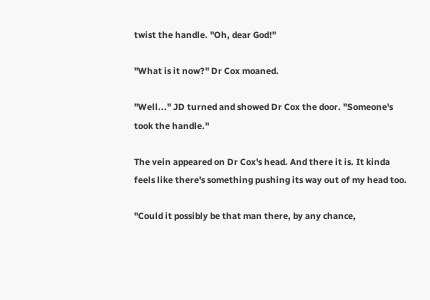twist the handle. "Oh, dear God!"

"What is it now?" Dr Cox moaned.

"Well..." JD turned and showed Dr Cox the door. "Someone's took the handle."

The vein appeared on Dr Cox's head. And there it is. It kinda feels like there's something pushing its way out of my head too.

"Could it possibly be that man there, by any chance,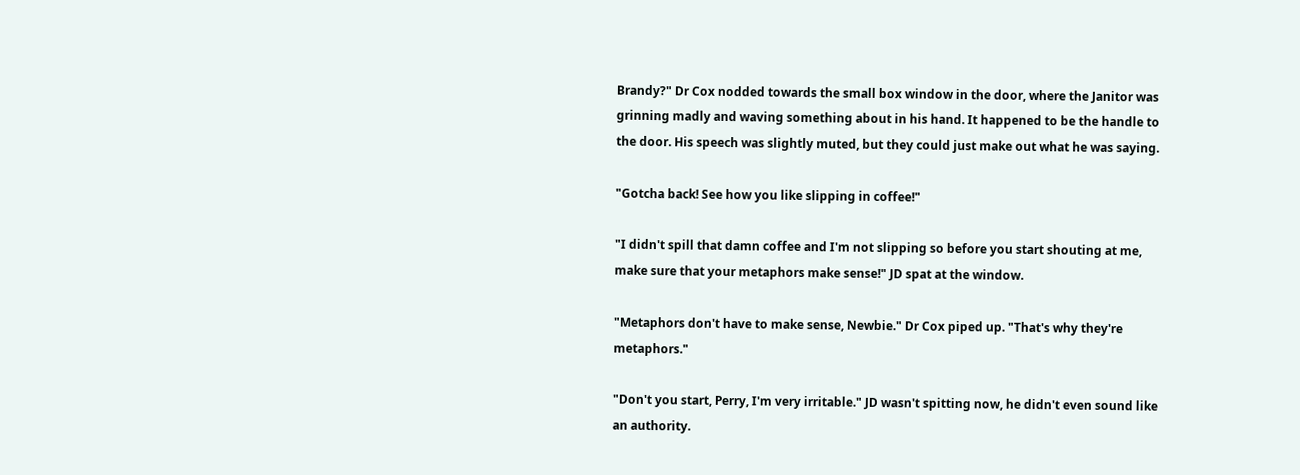Brandy?" Dr Cox nodded towards the small box window in the door, where the Janitor was grinning madly and waving something about in his hand. It happened to be the handle to the door. His speech was slightly muted, but they could just make out what he was saying.

"Gotcha back! See how you like slipping in coffee!"

"I didn't spill that damn coffee and I'm not slipping so before you start shouting at me, make sure that your metaphors make sense!" JD spat at the window.

"Metaphors don't have to make sense, Newbie." Dr Cox piped up. "That's why they're metaphors."

"Don't you start, Perry, I'm very irritable." JD wasn't spitting now, he didn't even sound like an authority.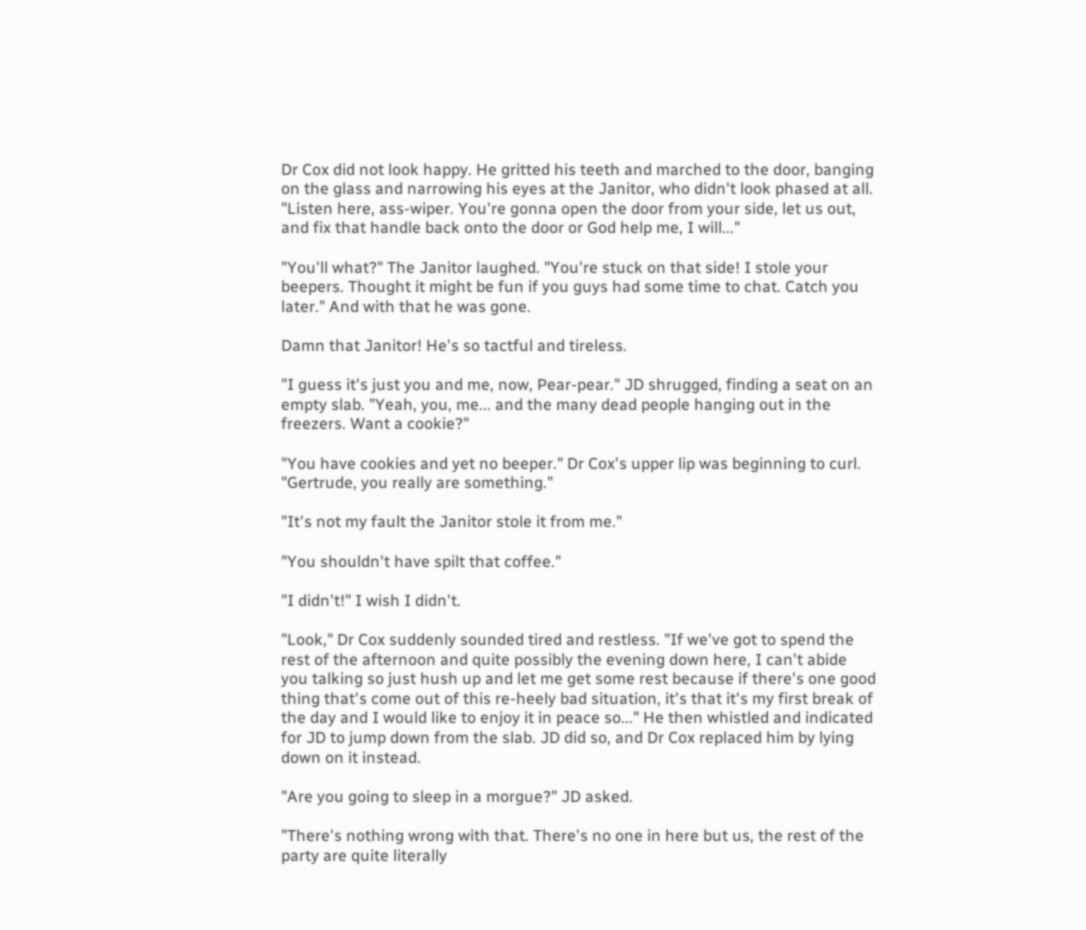Dr Cox did not look happy. He gritted his teeth and marched to the door, banging on the glass and narrowing his eyes at the Janitor, who didn't look phased at all. "Listen here, ass-wiper. You're gonna open the door from your side, let us out, and fix that handle back onto the door or God help me, I will..."

"You'll what?" The Janitor laughed. "You're stuck on that side! I stole your beepers. Thought it might be fun if you guys had some time to chat. Catch you later." And with that he was gone.

Damn that Janitor! He's so tactful and tireless.

"I guess it's just you and me, now, Pear-pear." JD shrugged, finding a seat on an empty slab. "Yeah, you, me... and the many dead people hanging out in the freezers. Want a cookie?"

"You have cookies and yet no beeper." Dr Cox's upper lip was beginning to curl. "Gertrude, you really are something."

"It's not my fault the Janitor stole it from me."

"You shouldn't have spilt that coffee."

"I didn't!" I wish I didn't.

"Look," Dr Cox suddenly sounded tired and restless. "If we've got to spend the rest of the afternoon and quite possibly the evening down here, I can't abide you talking so just hush up and let me get some rest because if there's one good thing that's come out of this re-heely bad situation, it's that it's my first break of the day and I would like to enjoy it in peace so..." He then whistled and indicated for JD to jump down from the slab. JD did so, and Dr Cox replaced him by lying down on it instead.

"Are you going to sleep in a morgue?" JD asked.

"There's nothing wrong with that. There's no one in here but us, the rest of the party are quite literally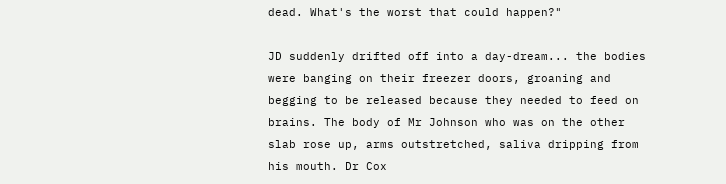dead. What's the worst that could happen?"

JD suddenly drifted off into a day-dream... the bodies were banging on their freezer doors, groaning and begging to be released because they needed to feed on brains. The body of Mr Johnson who was on the other slab rose up, arms outstretched, saliva dripping from his mouth. Dr Cox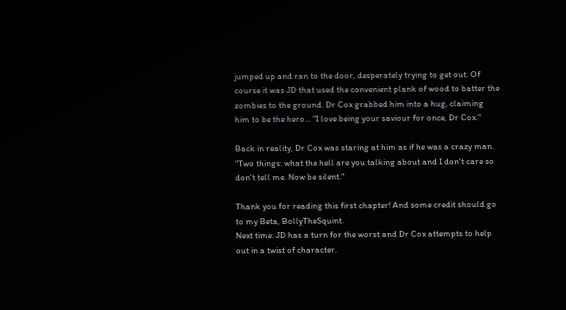jumped up and ran to the door, desperately trying to get out. Of course it was JD that used the convenient plank of wood to batter the zombies to the ground. Dr Cox grabbed him into a hug, claiming him to be the hero... "I love being your saviour for once, Dr Cox."

Back in reality, Dr Cox was staring at him as if he was a crazy man. "Two things: what the hell are you talking about and I don't care so don't tell me. Now be silent."

Thank you for reading this first chapter! And some credit should go to my Beta, BollyTheSquint.
Next time: JD has a turn for the worst and Dr Cox attempts to help out in a twist of character.